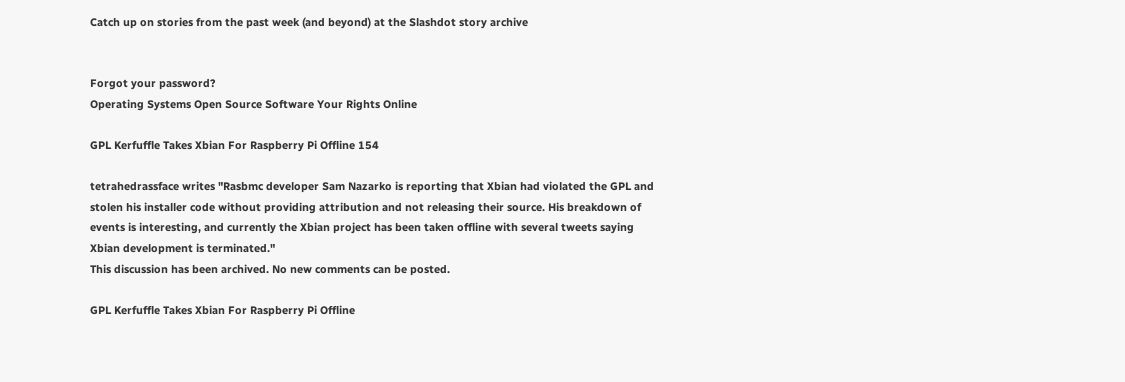Catch up on stories from the past week (and beyond) at the Slashdot story archive


Forgot your password?
Operating Systems Open Source Software Your Rights Online

GPL Kerfuffle Takes Xbian For Raspberry Pi Offline 154

tetrahedrassface writes "Rasbmc developer Sam Nazarko is reporting that Xbian had violated the GPL and stolen his installer code without providing attribution and not releasing their source. His breakdown of events is interesting, and currently the Xbian project has been taken offline with several tweets saying Xbian development is terminated."
This discussion has been archived. No new comments can be posted.

GPL Kerfuffle Takes Xbian For Raspberry Pi Offline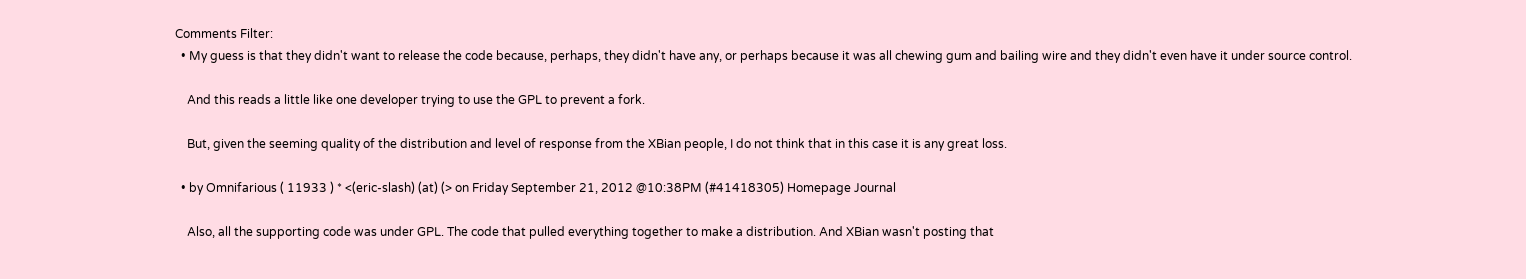Comments Filter:
  • My guess is that they didn't want to release the code because, perhaps, they didn't have any, or perhaps because it was all chewing gum and bailing wire and they didn't even have it under source control.

    And this reads a little like one developer trying to use the GPL to prevent a fork.

    But, given the seeming quality of the distribution and level of response from the XBian people, I do not think that in this case it is any great loss.

  • by Omnifarious ( 11933 ) * <(eric-slash) (at) (> on Friday September 21, 2012 @10:38PM (#41418305) Homepage Journal

    Also, all the supporting code was under GPL. The code that pulled everything together to make a distribution. And XBian wasn't posting that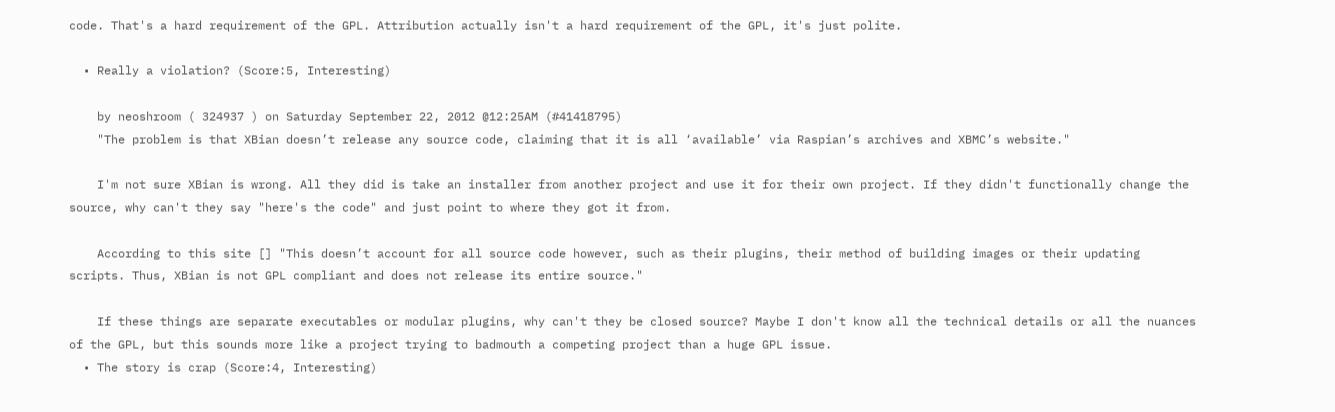code. That's a hard requirement of the GPL. Attribution actually isn't a hard requirement of the GPL, it's just polite.

  • Really a violation? (Score:5, Interesting)

    by neoshroom ( 324937 ) on Saturday September 22, 2012 @12:25AM (#41418795)
    "The problem is that XBian doesn’t release any source code, claiming that it is all ‘available’ via Raspian’s archives and XBMC’s website."

    I'm not sure XBian is wrong. All they did is take an installer from another project and use it for their own project. If they didn't functionally change the source, why can't they say "here's the code" and just point to where they got it from.

    According to this site [] "This doesn’t account for all source code however, such as their plugins, their method of building images or their updating scripts. Thus, XBian is not GPL compliant and does not release its entire source."

    If these things are separate executables or modular plugins, why can't they be closed source? Maybe I don't know all the technical details or all the nuances of the GPL, but this sounds more like a project trying to badmouth a competing project than a huge GPL issue.
  • The story is crap (Score:4, Interesting)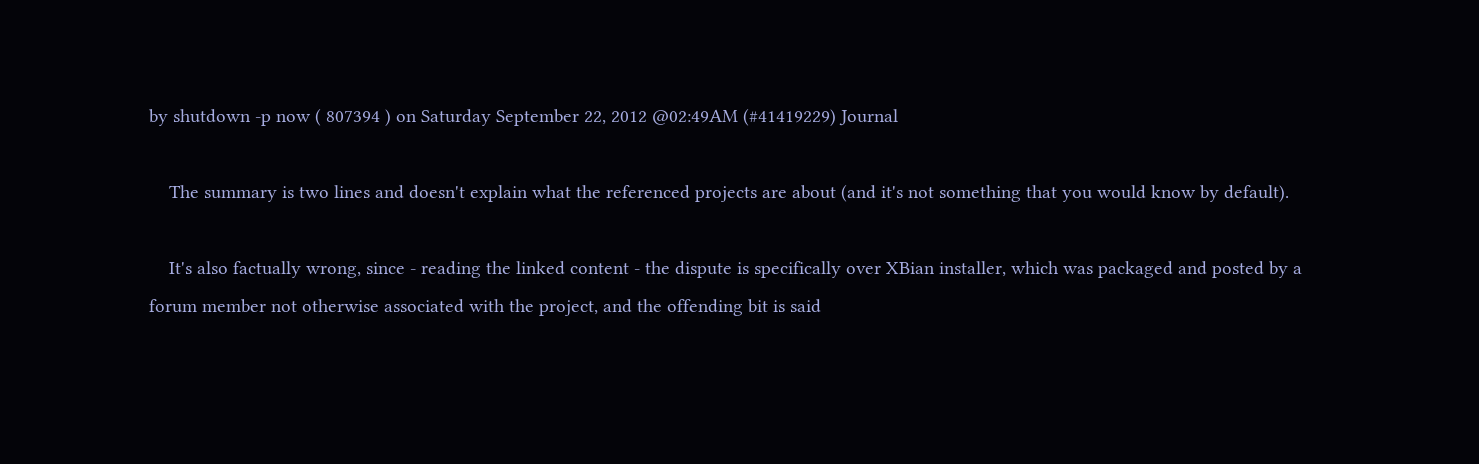by shutdown -p now ( 807394 ) on Saturday September 22, 2012 @02:49AM (#41419229) Journal

    The summary is two lines and doesn't explain what the referenced projects are about (and it's not something that you would know by default).

    It's also factually wrong, since - reading the linked content - the dispute is specifically over XBian installer, which was packaged and posted by a forum member not otherwise associated with the project, and the offending bit is said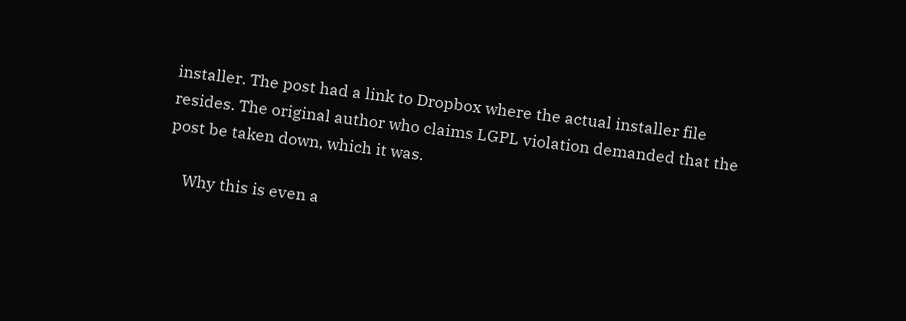installer. The post had a link to Dropbox where the actual installer file resides. The original author who claims LGPL violation demanded that the post be taken down, which it was.

    Why this is even a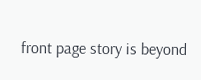front page story is beyond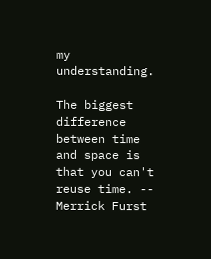my understanding.

The biggest difference between time and space is that you can't reuse time. -- Merrick Furst